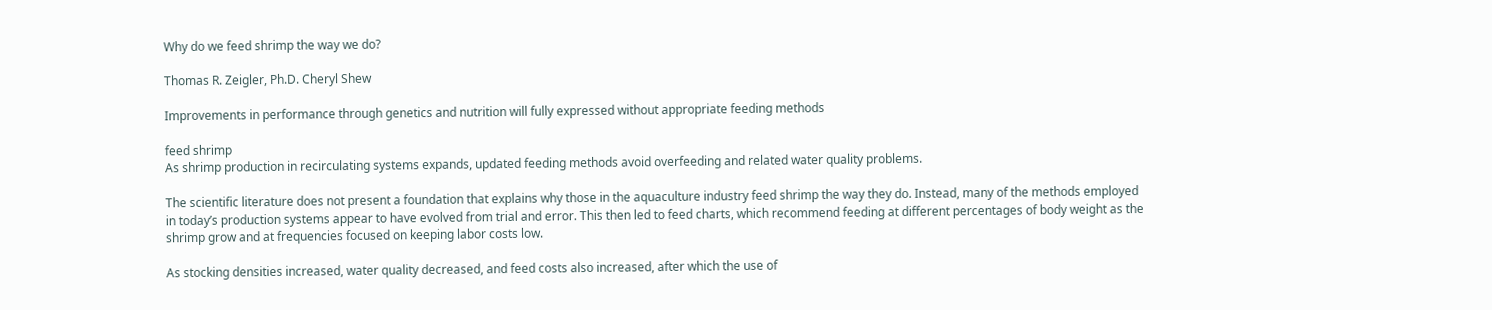Why do we feed shrimp the way we do?

Thomas R. Zeigler, Ph.D. Cheryl Shew

Improvements in performance through genetics and nutrition will fully expressed without appropriate feeding methods

feed shrimp
As shrimp production in recirculating systems expands, updated feeding methods avoid overfeeding and related water quality problems.

The scientific literature does not present a foundation that explains why those in the aquaculture industry feed shrimp the way they do. Instead, many of the methods employed in today’s production systems appear to have evolved from trial and error. This then led to feed charts, which recommend feeding at different percentages of body weight as the shrimp grow and at frequencies focused on keeping labor costs low.

As stocking densities increased, water quality decreased, and feed costs also increased, after which the use of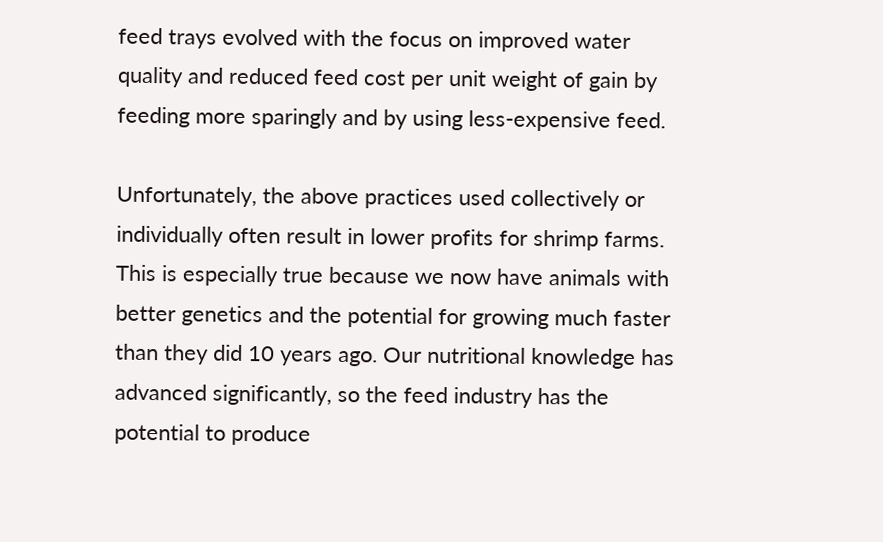feed trays evolved with the focus on improved water quality and reduced feed cost per unit weight of gain by feeding more sparingly and by using less-expensive feed.

Unfortunately, the above practices used collectively or individually often result in lower profits for shrimp farms. This is especially true because we now have animals with better genetics and the potential for growing much faster than they did 10 years ago. Our nutritional knowledge has advanced significantly, so the feed industry has the potential to produce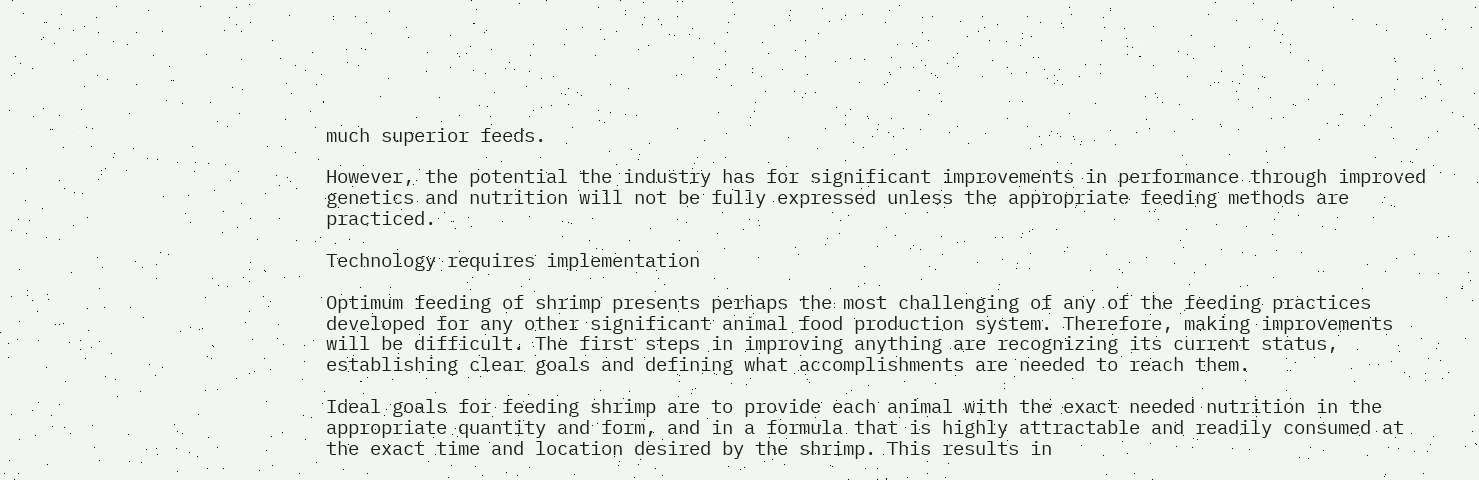much superior feeds.

However, the potential the industry has for significant improvements in performance through improved genetics and nutrition will not be fully expressed unless the appropriate feeding methods are practiced.

Technology requires implementation

Optimum feeding of shrimp presents perhaps the most challenging of any of the feeding practices developed for any other significant animal food production system. Therefore, making improvements will be difficult. The first steps in improving anything are recognizing its current status, establishing clear goals and defining what accomplishments are needed to reach them.

Ideal goals for feeding shrimp are to provide each animal with the exact needed nutrition in the appropriate quantity and form, and in a formula that is highly attractable and readily consumed at the exact time and location desired by the shrimp. This results in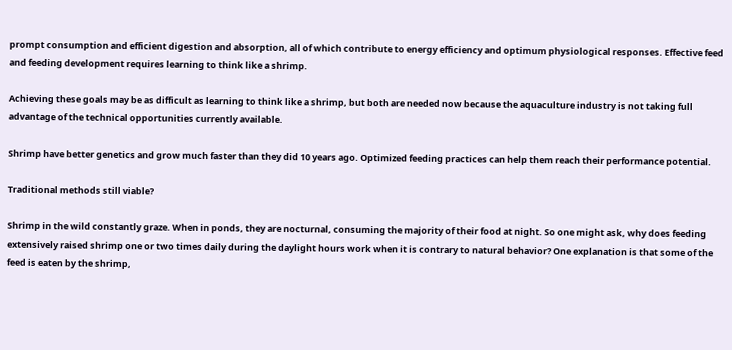prompt consumption and efficient digestion and absorption, all of which contribute to energy efficiency and optimum physiological responses. Effective feed and feeding development requires learning to think like a shrimp.

Achieving these goals may be as difficult as learning to think like a shrimp, but both are needed now because the aquaculture industry is not taking full advantage of the technical opportunities currently available.

Shrimp have better genetics and grow much faster than they did 10 years ago. Optimized feeding practices can help them reach their performance potential.

Traditional methods still viable?

Shrimp in the wild constantly graze. When in ponds, they are nocturnal, consuming the majority of their food at night. So one might ask, why does feeding extensively raised shrimp one or two times daily during the daylight hours work when it is contrary to natural behavior? One explanation is that some of the feed is eaten by the shrimp,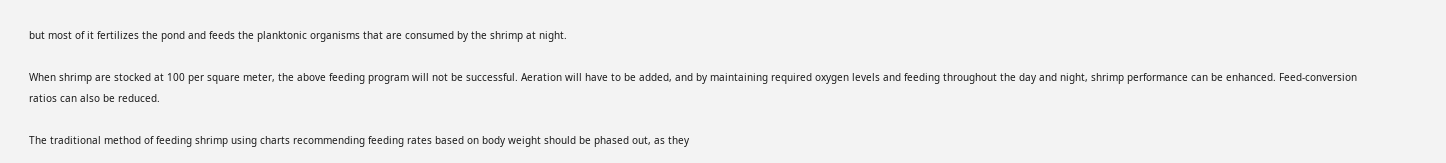but most of it fertilizes the pond and feeds the planktonic organisms that are consumed by the shrimp at night.

When shrimp are stocked at 100 per square meter, the above feeding program will not be successful. Aeration will have to be added, and by maintaining required oxygen levels and feeding throughout the day and night, shrimp performance can be enhanced. Feed-conversion ratios can also be reduced.

The traditional method of feeding shrimp using charts recommending feeding rates based on body weight should be phased out, as they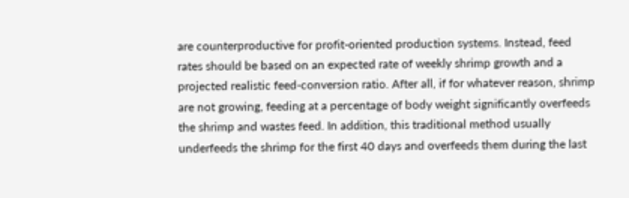are counterproductive for profit-oriented production systems. Instead, feed rates should be based on an expected rate of weekly shrimp growth and a projected realistic feed-conversion ratio. After all, if for whatever reason, shrimp are not growing, feeding at a percentage of body weight significantly overfeeds the shrimp and wastes feed. In addition, this traditional method usually underfeeds the shrimp for the first 40 days and overfeeds them during the last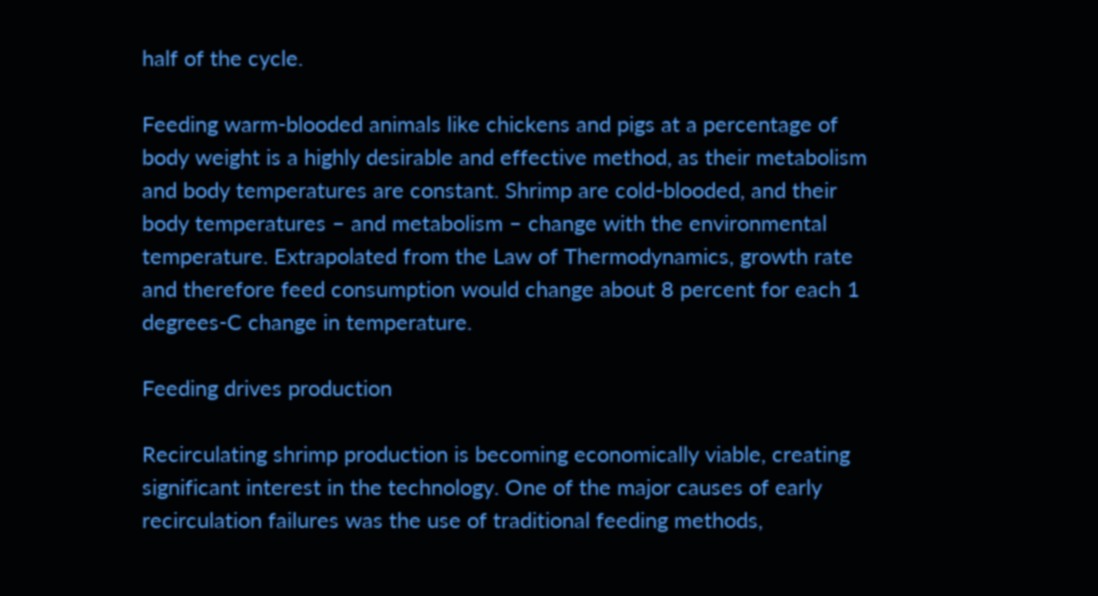half of the cycle.

Feeding warm-blooded animals like chickens and pigs at a percentage of body weight is a highly desirable and effective method, as their metabolism and body temperatures are constant. Shrimp are cold-blooded, and their body temperatures – and metabolism – change with the environmental temperature. Extrapolated from the Law of Thermodynamics, growth rate and therefore feed consumption would change about 8 percent for each 1 degrees-C change in temperature.

Feeding drives production

Recirculating shrimp production is becoming economically viable, creating significant interest in the technology. One of the major causes of early recirculation failures was the use of traditional feeding methods,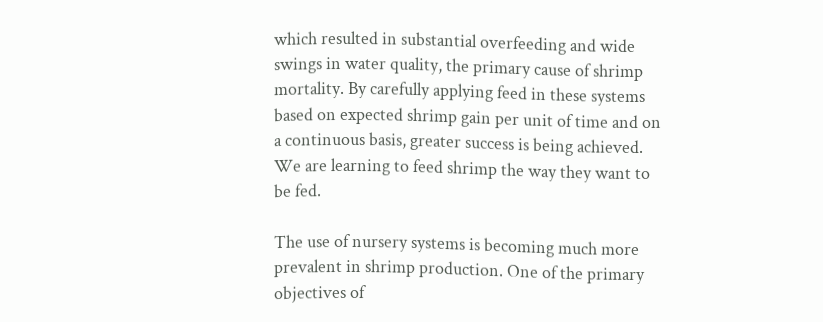which resulted in substantial overfeeding and wide swings in water quality, the primary cause of shrimp mortality. By carefully applying feed in these systems based on expected shrimp gain per unit of time and on a continuous basis, greater success is being achieved. We are learning to feed shrimp the way they want to be fed.

The use of nursery systems is becoming much more prevalent in shrimp production. One of the primary objectives of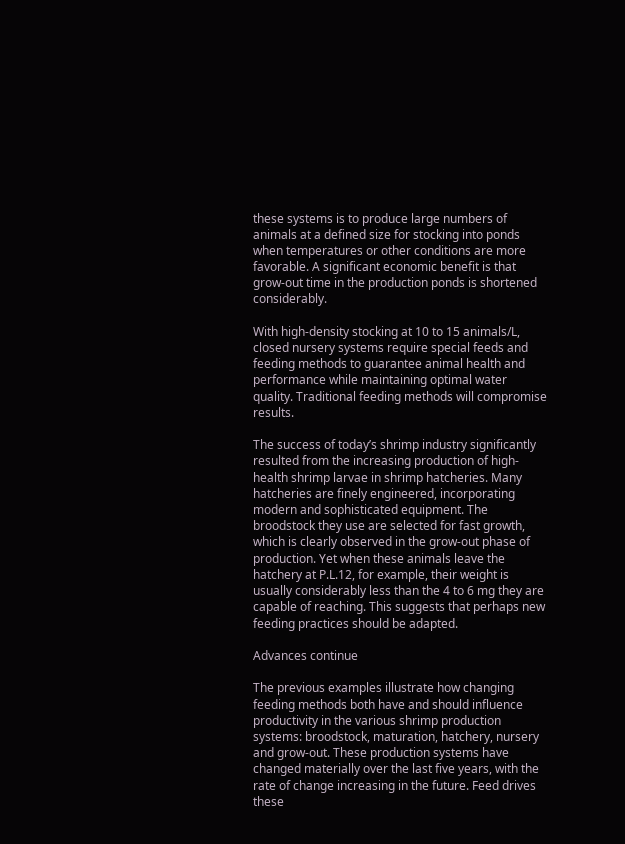these systems is to produce large numbers of animals at a defined size for stocking into ponds when temperatures or other conditions are more favorable. A significant economic benefit is that grow-out time in the production ponds is shortened considerably.

With high-density stocking at 10 to 15 animals/L, closed nursery systems require special feeds and feeding methods to guarantee animal health and performance while maintaining optimal water quality. Traditional feeding methods will compromise results.

The success of today’s shrimp industry significantly resulted from the increasing production of high-health shrimp larvae in shrimp hatcheries. Many hatcheries are finely engineered, incorporating modern and sophisticated equipment. The broodstock they use are selected for fast growth, which is clearly observed in the grow-out phase of production. Yet when these animals leave the hatchery at P.L.12, for example, their weight is usually considerably less than the 4 to 6 mg they are capable of reaching. This suggests that perhaps new feeding practices should be adapted.

Advances continue

The previous examples illustrate how changing feeding methods both have and should influence productivity in the various shrimp production systems: broodstock, maturation, hatchery, nursery and grow-out. These production systems have changed materially over the last five years, with the rate of change increasing in the future. Feed drives these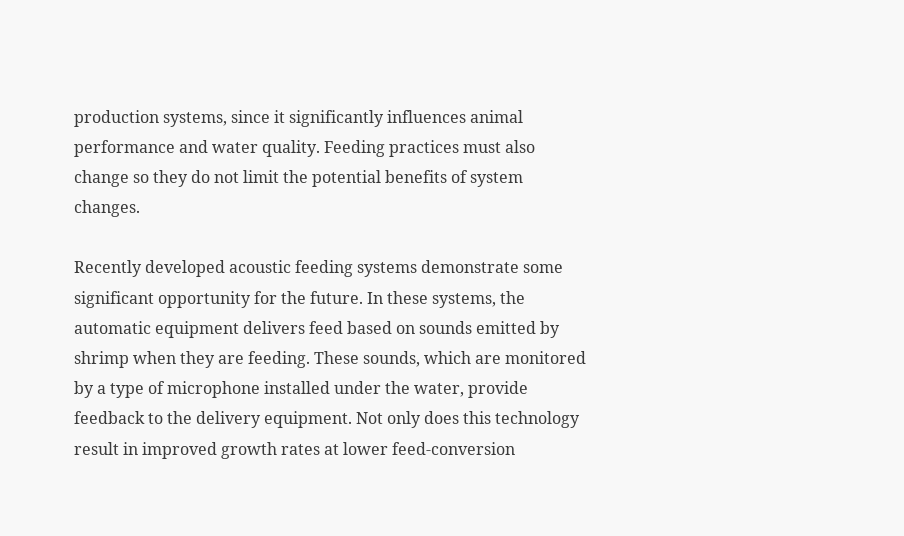production systems, since it significantly influences animal performance and water quality. Feeding practices must also change so they do not limit the potential benefits of system changes.

Recently developed acoustic feeding systems demonstrate some significant opportunity for the future. In these systems, the automatic equipment delivers feed based on sounds emitted by shrimp when they are feeding. These sounds, which are monitored by a type of microphone installed under the water, provide feedback to the delivery equipment. Not only does this technology result in improved growth rates at lower feed-conversion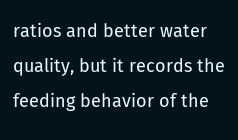ratios and better water quality, but it records the feeding behavior of the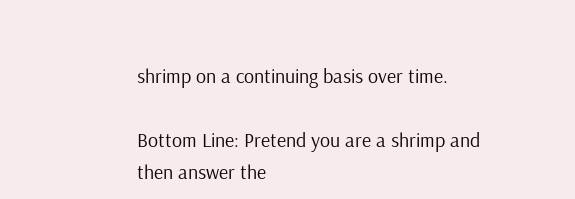shrimp on a continuing basis over time.

Bottom Line: Pretend you are a shrimp and then answer the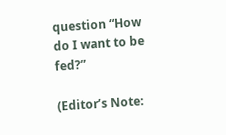question “How do I want to be fed?”

(Editor’s Note: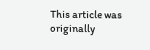This article was originally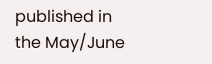published in the May/June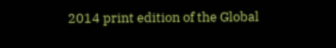2014 print edition of the Global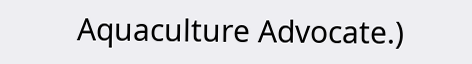Aquaculture Advocate.)